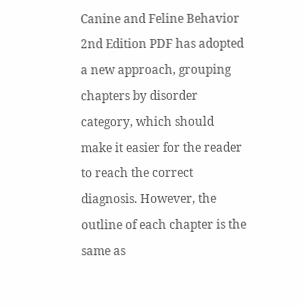Canine and Feline Behavior 2nd Edition PDF has adopted a new approach, grouping chapters by disorder category, which should make it easier for the reader to reach the correct diagnosis. However, the outline of each chapter is the same as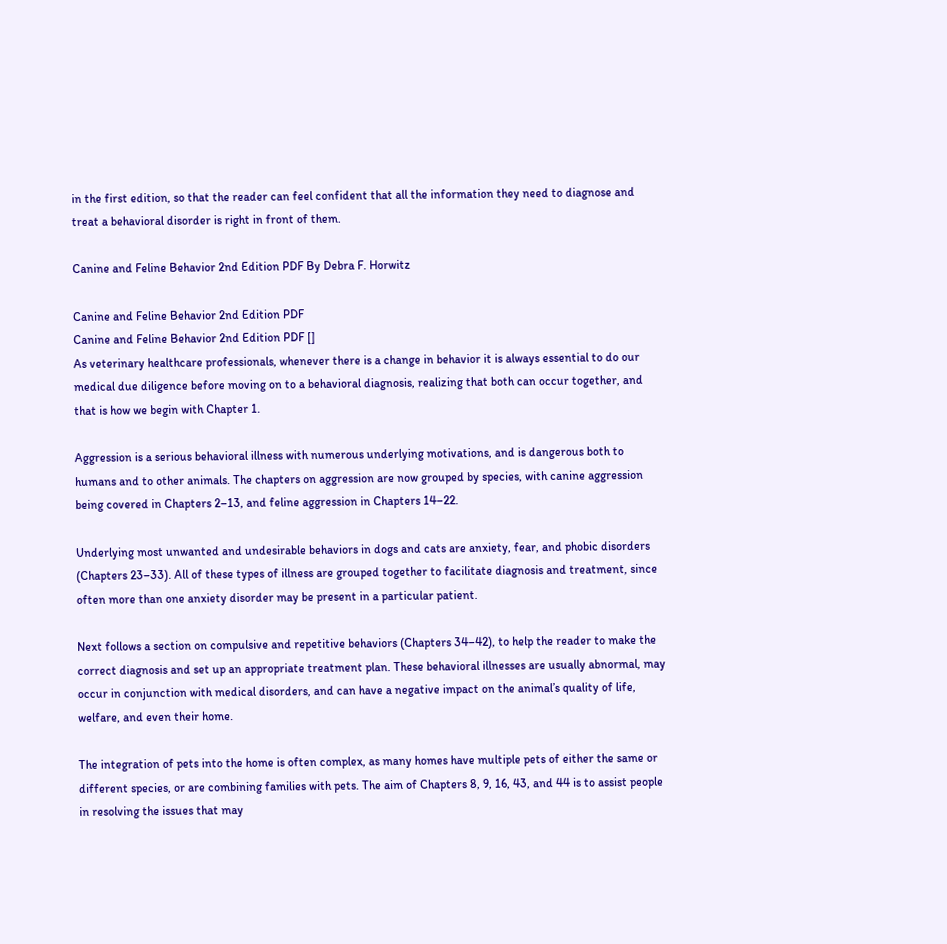in the first edition, so that the reader can feel confident that all the information they need to diagnose and treat a behavioral disorder is right in front of them.

Canine and Feline Behavior 2nd Edition PDF By Debra F. Horwitz

Canine and Feline Behavior 2nd Edition PDF
Canine and Feline Behavior 2nd Edition PDF []
As veterinary healthcare professionals, whenever there is a change in behavior it is always essential to do our medical due diligence before moving on to a behavioral diagnosis, realizing that both can occur together, and that is how we begin with Chapter 1.

Aggression is a serious behavioral illness with numerous underlying motivations, and is dangerous both to humans and to other animals. The chapters on aggression are now grouped by species, with canine aggression being covered in Chapters 2–13, and feline aggression in Chapters 14–22.

Underlying most unwanted and undesirable behaviors in dogs and cats are anxiety, fear, and phobic disorders (Chapters 23–33). All of these types of illness are grouped together to facilitate diagnosis and treatment, since often more than one anxiety disorder may be present in a particular patient.

Next follows a section on compulsive and repetitive behaviors (Chapters 34–42), to help the reader to make the correct diagnosis and set up an appropriate treatment plan. These behavioral illnesses are usually abnormal, may occur in conjunction with medical disorders, and can have a negative impact on the animal’s quality of life, welfare, and even their home.

The integration of pets into the home is often complex, as many homes have multiple pets of either the same or different species, or are combining families with pets. The aim of Chapters 8, 9, 16, 43, and 44 is to assist people in resolving the issues that may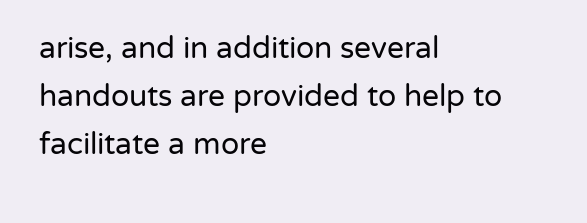arise, and in addition several handouts are provided to help to facilitate a more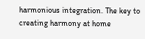harmonious integration. The key to creating harmony at home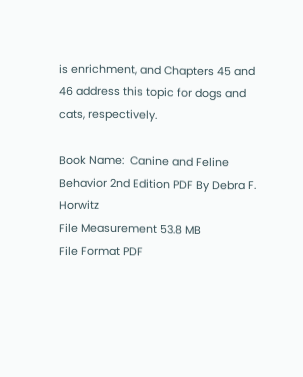is enrichment, and Chapters 45 and 46 address this topic for dogs and cats, respectively.

Book Name:  Canine and Feline Behavior 2nd Edition PDF By Debra F. Horwitz
File Measurement 53.8 MB
File Format PDF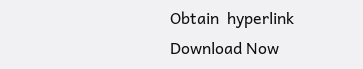Obtain  hyperlink Download Now